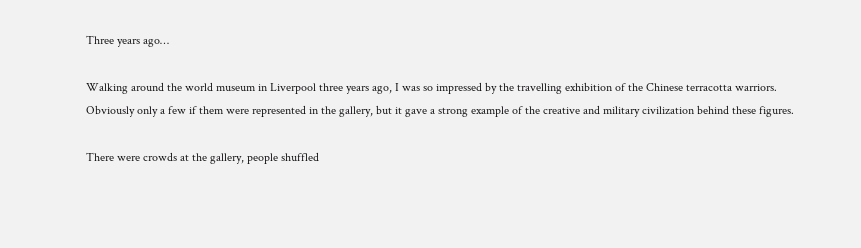Three years ago…

Walking around the world museum in Liverpool three years ago, I was so impressed by the travelling exhibition of the Chinese terracotta warriors. Obviously only a few if them were represented in the gallery, but it gave a strong example of the creative and military civilization behind these figures.

There were crowds at the gallery, people shuffled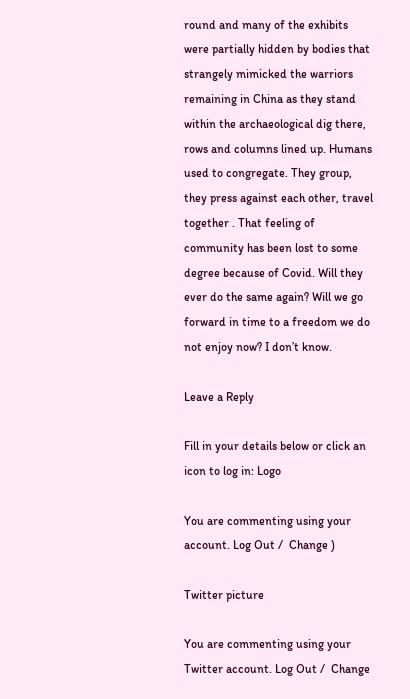round and many of the exhibits were partially hidden by bodies that strangely mimicked the warriors remaining in China as they stand within the archaeological dig there, rows and columns lined up. Humans used to congregate. They group, they press against each other, travel together . That feeling of community has been lost to some degree because of Covid. Will they ever do the same again? Will we go forward in time to a freedom we do not enjoy now? I don’t know.

Leave a Reply

Fill in your details below or click an icon to log in: Logo

You are commenting using your account. Log Out /  Change )

Twitter picture

You are commenting using your Twitter account. Log Out /  Change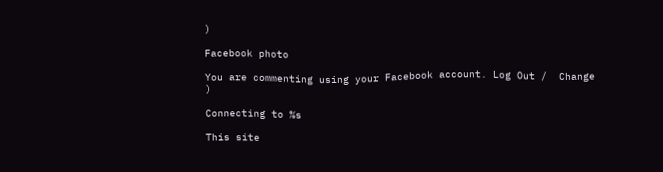)

Facebook photo

You are commenting using your Facebook account. Log Out /  Change )

Connecting to %s

This site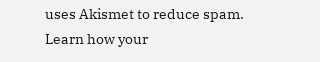uses Akismet to reduce spam. Learn how your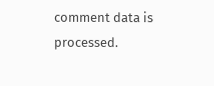comment data is processed.